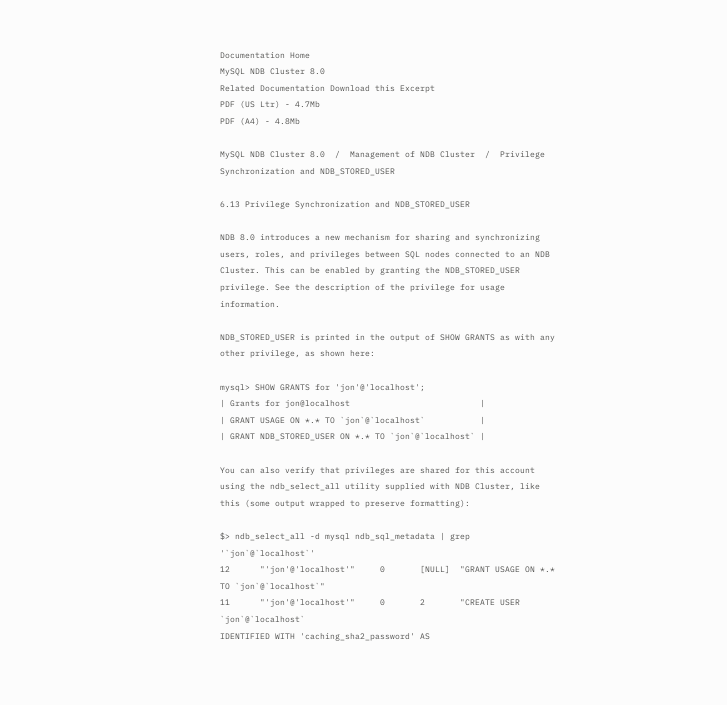Documentation Home
MySQL NDB Cluster 8.0
Related Documentation Download this Excerpt
PDF (US Ltr) - 4.7Mb
PDF (A4) - 4.8Mb

MySQL NDB Cluster 8.0  /  Management of NDB Cluster  /  Privilege Synchronization and NDB_STORED_USER

6.13 Privilege Synchronization and NDB_STORED_USER

NDB 8.0 introduces a new mechanism for sharing and synchronizing users, roles, and privileges between SQL nodes connected to an NDB Cluster. This can be enabled by granting the NDB_STORED_USER privilege. See the description of the privilege for usage information.

NDB_STORED_USER is printed in the output of SHOW GRANTS as with any other privilege, as shown here:

mysql> SHOW GRANTS for 'jon'@'localhost';
| Grants for jon@localhost                          |
| GRANT USAGE ON *.* TO `jon`@`localhost`           |
| GRANT NDB_STORED_USER ON *.* TO `jon`@`localhost` |

You can also verify that privileges are shared for this account using the ndb_select_all utility supplied with NDB Cluster, like this (some output wrapped to preserve formatting):

$> ndb_select_all -d mysql ndb_sql_metadata | grep '`jon`@`localhost`'
12      "'jon'@'localhost'"     0       [NULL]  "GRANT USAGE ON *.* TO `jon`@`localhost`"
11      "'jon'@'localhost'"     0       2       "CREATE USER `jon`@`localhost`
IDENTIFIED WITH 'caching_sha2_password' AS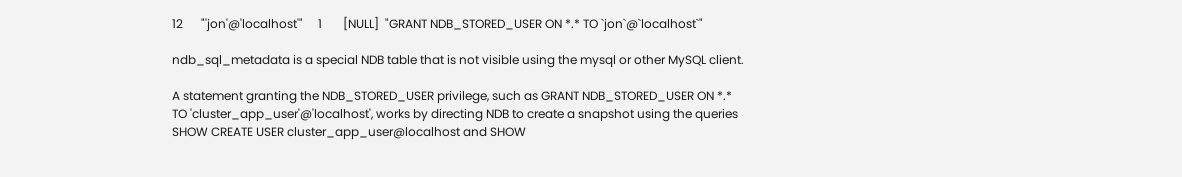12      "'jon'@'localhost'"     1       [NULL]  "GRANT NDB_STORED_USER ON *.* TO `jon`@`localhost`"

ndb_sql_metadata is a special NDB table that is not visible using the mysql or other MySQL client.

A statement granting the NDB_STORED_USER privilege, such as GRANT NDB_STORED_USER ON *.* TO 'cluster_app_user'@'localhost', works by directing NDB to create a snapshot using the queries SHOW CREATE USER cluster_app_user@localhost and SHOW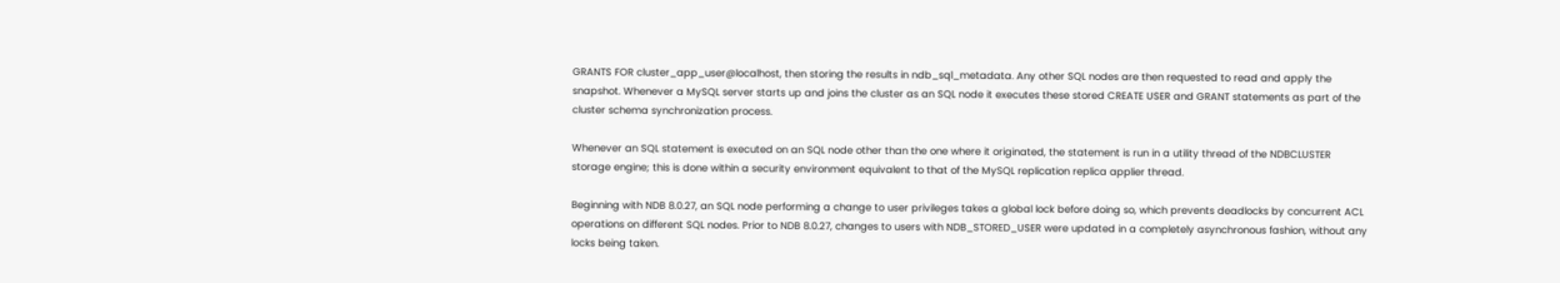GRANTS FOR cluster_app_user@localhost, then storing the results in ndb_sql_metadata. Any other SQL nodes are then requested to read and apply the snapshot. Whenever a MySQL server starts up and joins the cluster as an SQL node it executes these stored CREATE USER and GRANT statements as part of the cluster schema synchronization process.

Whenever an SQL statement is executed on an SQL node other than the one where it originated, the statement is run in a utility thread of the NDBCLUSTER storage engine; this is done within a security environment equivalent to that of the MySQL replication replica applier thread.

Beginning with NDB 8.0.27, an SQL node performing a change to user privileges takes a global lock before doing so, which prevents deadlocks by concurrent ACL operations on different SQL nodes. Prior to NDB 8.0.27, changes to users with NDB_STORED_USER were updated in a completely asynchronous fashion, without any locks being taken.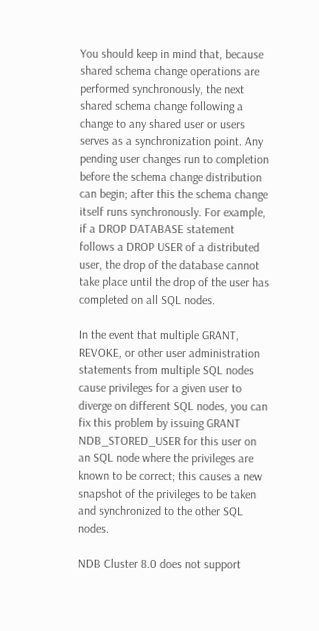You should keep in mind that, because shared schema change operations are performed synchronously, the next shared schema change following a change to any shared user or users serves as a synchronization point. Any pending user changes run to completion before the schema change distribution can begin; after this the schema change itself runs synchronously. For example, if a DROP DATABASE statement follows a DROP USER of a distributed user, the drop of the database cannot take place until the drop of the user has completed on all SQL nodes.

In the event that multiple GRANT, REVOKE, or other user administration statements from multiple SQL nodes cause privileges for a given user to diverge on different SQL nodes, you can fix this problem by issuing GRANT NDB_STORED_USER for this user on an SQL node where the privileges are known to be correct; this causes a new snapshot of the privileges to be taken and synchronized to the other SQL nodes.

NDB Cluster 8.0 does not support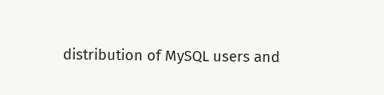distribution of MySQL users and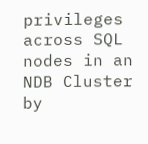privileges across SQL nodes in an NDB Cluster by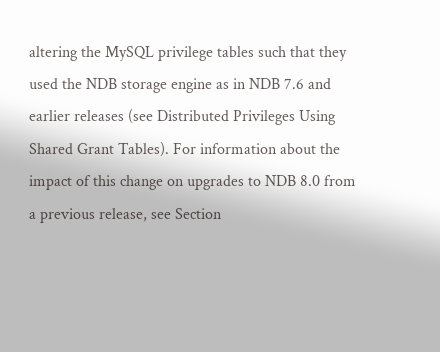altering the MySQL privilege tables such that they used the NDB storage engine as in NDB 7.6 and earlier releases (see Distributed Privileges Using Shared Grant Tables). For information about the impact of this change on upgrades to NDB 8.0 from a previous release, see Section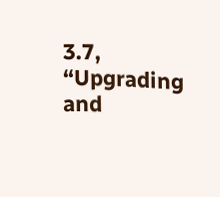3.7, “Upgrading and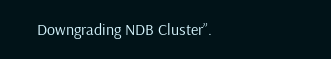Downgrading NDB Cluster”.